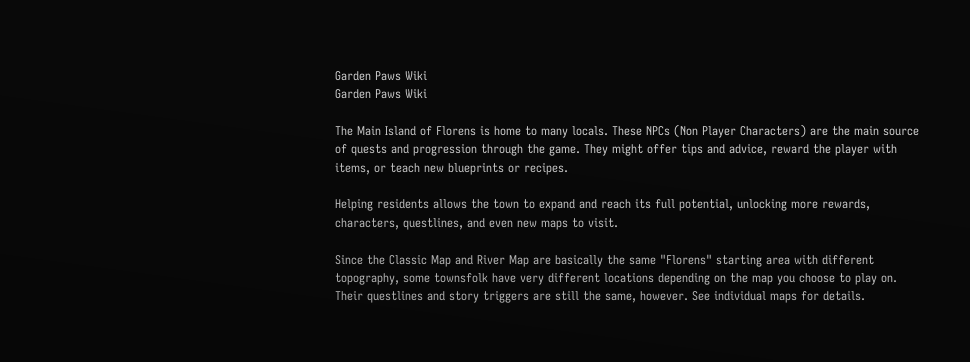Garden Paws Wiki
Garden Paws Wiki

The Main Island of Florens is home to many locals. These NPCs (Non Player Characters) are the main source of quests and progression through the game. They might offer tips and advice, reward the player with items, or teach new blueprints or recipes.

Helping residents allows the town to expand and reach its full potential, unlocking more rewards, characters, questlines, and even new maps to visit.

Since the Classic Map and River Map are basically the same "Florens" starting area with different topography, some townsfolk have very different locations depending on the map you choose to play on. Their questlines and story triggers are still the same, however. See individual maps for details.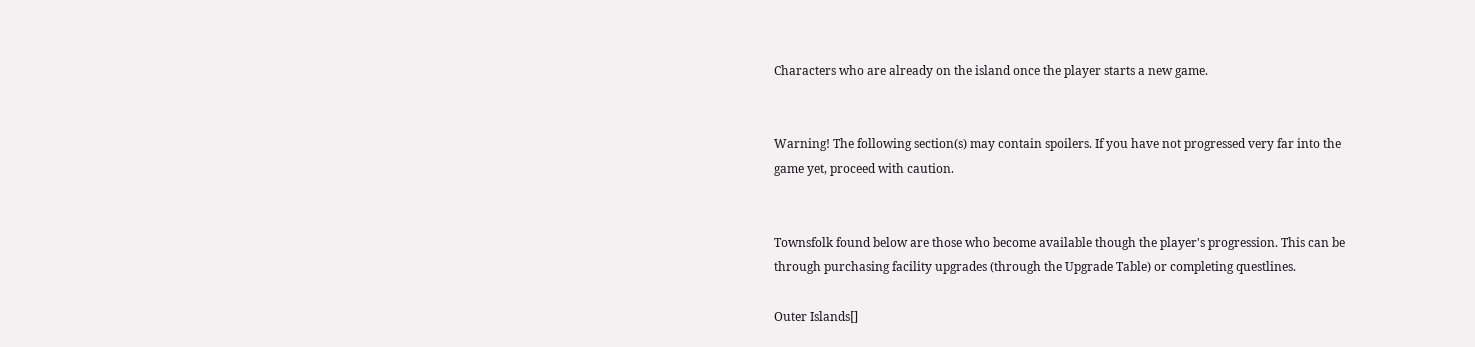Characters who are already on the island once the player starts a new game.


Warning! The following section(s) may contain spoilers. If you have not progressed very far into the game yet, proceed with caution.


Townsfolk found below are those who become available though the player's progression. This can be through purchasing facility upgrades (through the Upgrade Table) or completing questlines.

Outer Islands[]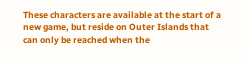These characters are available at the start of a new game, but reside on Outer Islands that can only be reached when the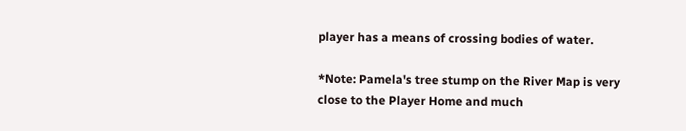player has a means of crossing bodies of water.

*Note: Pamela's tree stump on the River Map is very close to the Player Home and much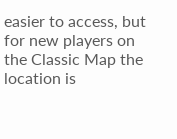easier to access, but for new players on the Classic Map the location is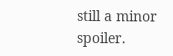still a minor spoiler.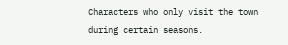Characters who only visit the town during certain seasons.